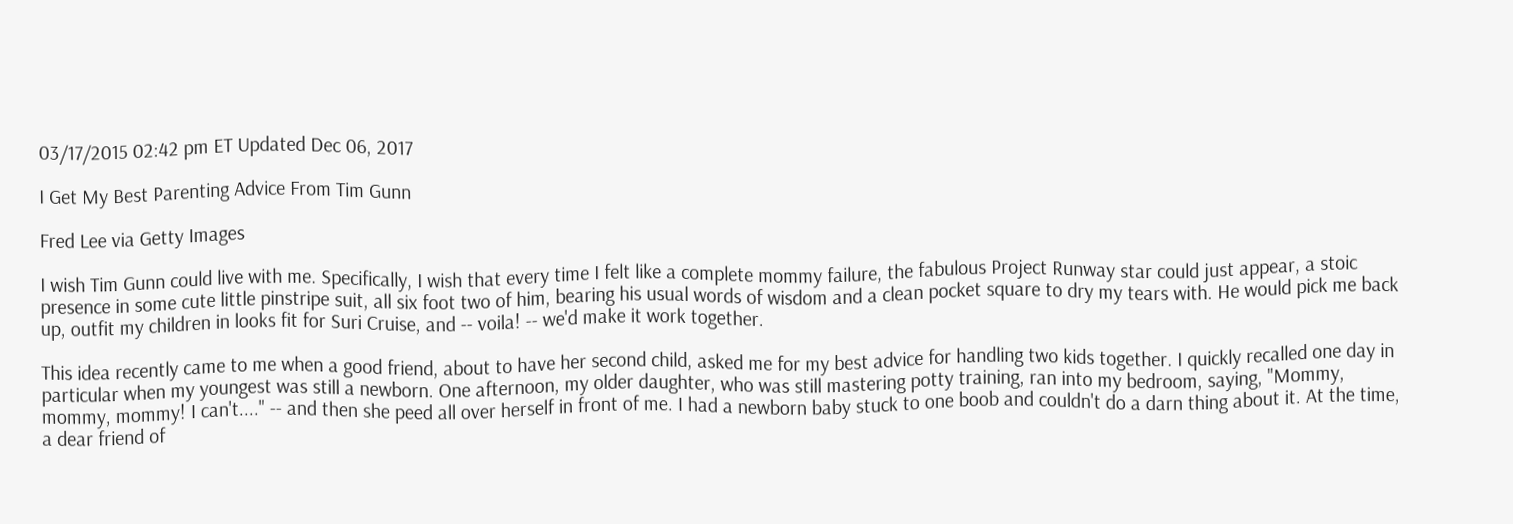03/17/2015 02:42 pm ET Updated Dec 06, 2017

I Get My Best Parenting Advice From Tim Gunn

Fred Lee via Getty Images

I wish Tim Gunn could live with me. Specifically, I wish that every time I felt like a complete mommy failure, the fabulous Project Runway star could just appear, a stoic presence in some cute little pinstripe suit, all six foot two of him, bearing his usual words of wisdom and a clean pocket square to dry my tears with. He would pick me back up, outfit my children in looks fit for Suri Cruise, and -- voila! -- we'd make it work together.

This idea recently came to me when a good friend, about to have her second child, asked me for my best advice for handling two kids together. I quickly recalled one day in particular when my youngest was still a newborn. One afternoon, my older daughter, who was still mastering potty training, ran into my bedroom, saying, "Mommy, mommy, mommy! I can't...." -- and then she peed all over herself in front of me. I had a newborn baby stuck to one boob and couldn't do a darn thing about it. At the time, a dear friend of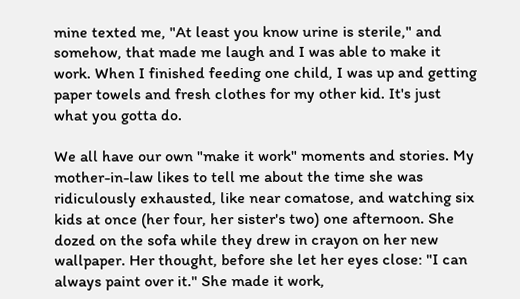mine texted me, "At least you know urine is sterile," and somehow, that made me laugh and I was able to make it work. When I finished feeding one child, I was up and getting paper towels and fresh clothes for my other kid. It's just what you gotta do.

We all have our own "make it work" moments and stories. My mother-in-law likes to tell me about the time she was ridiculously exhausted, like near comatose, and watching six kids at once (her four, her sister's two) one afternoon. She dozed on the sofa while they drew in crayon on her new wallpaper. Her thought, before she let her eyes close: "I can always paint over it." She made it work,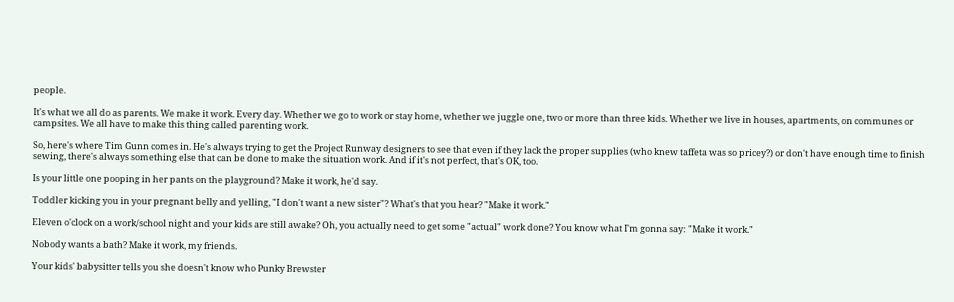people.

It's what we all do as parents. We make it work. Every day. Whether we go to work or stay home, whether we juggle one, two or more than three kids. Whether we live in houses, apartments, on communes or campsites. We all have to make this thing called parenting work.

So, here's where Tim Gunn comes in. He's always trying to get the Project Runway designers to see that even if they lack the proper supplies (who knew taffeta was so pricey?) or don't have enough time to finish sewing, there's always something else that can be done to make the situation work. And if it's not perfect, that's OK, too.

Is your little one pooping in her pants on the playground? Make it work, he'd say.

Toddler kicking you in your pregnant belly and yelling, "I don't want a new sister"? What's that you hear? "Make it work."

Eleven o'clock on a work/school night and your kids are still awake? Oh, you actually need to get some "actual" work done? You know what I'm gonna say: "Make it work."

Nobody wants a bath? Make it work, my friends.

Your kids' babysitter tells you she doesn't know who Punky Brewster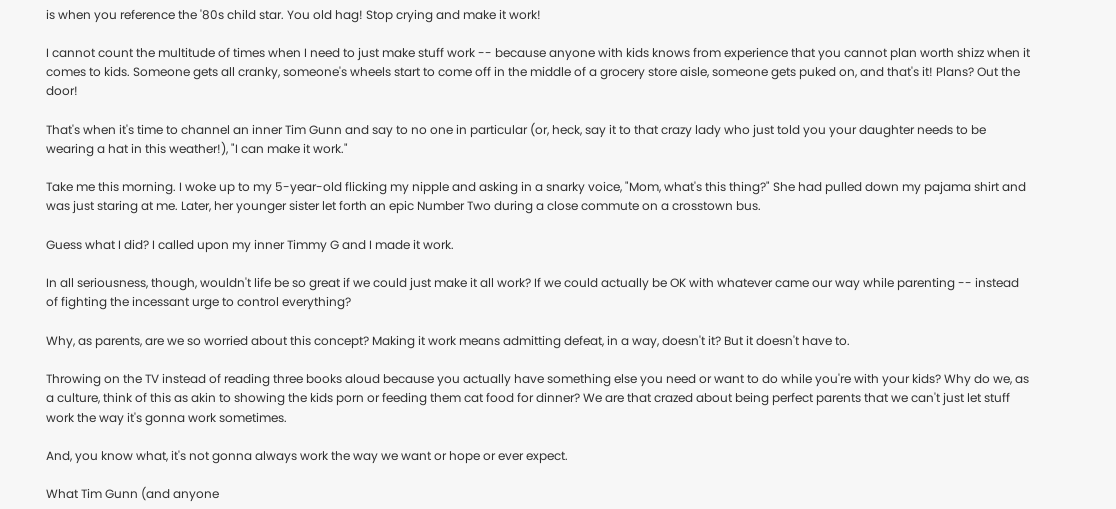is when you reference the '80s child star. You old hag! Stop crying and make it work!

I cannot count the multitude of times when I need to just make stuff work -- because anyone with kids knows from experience that you cannot plan worth shizz when it comes to kids. Someone gets all cranky, someone's wheels start to come off in the middle of a grocery store aisle, someone gets puked on, and that's it! Plans? Out the door!

That's when it's time to channel an inner Tim Gunn and say to no one in particular (or, heck, say it to that crazy lady who just told you your daughter needs to be wearing a hat in this weather!), "I can make it work."

Take me this morning. I woke up to my 5-year-old flicking my nipple and asking in a snarky voice, "Mom, what's this thing?" She had pulled down my pajama shirt and was just staring at me. Later, her younger sister let forth an epic Number Two during a close commute on a crosstown bus.

Guess what I did? I called upon my inner Timmy G and I made it work.

In all seriousness, though, wouldn't life be so great if we could just make it all work? If we could actually be OK with whatever came our way while parenting -- instead of fighting the incessant urge to control everything?

Why, as parents, are we so worried about this concept? Making it work means admitting defeat, in a way, doesn't it? But it doesn't have to.

Throwing on the TV instead of reading three books aloud because you actually have something else you need or want to do while you're with your kids? Why do we, as a culture, think of this as akin to showing the kids porn or feeding them cat food for dinner? We are that crazed about being perfect parents that we can't just let stuff work the way it's gonna work sometimes.

And, you know what, it's not gonna always work the way we want or hope or ever expect.

What Tim Gunn (and anyone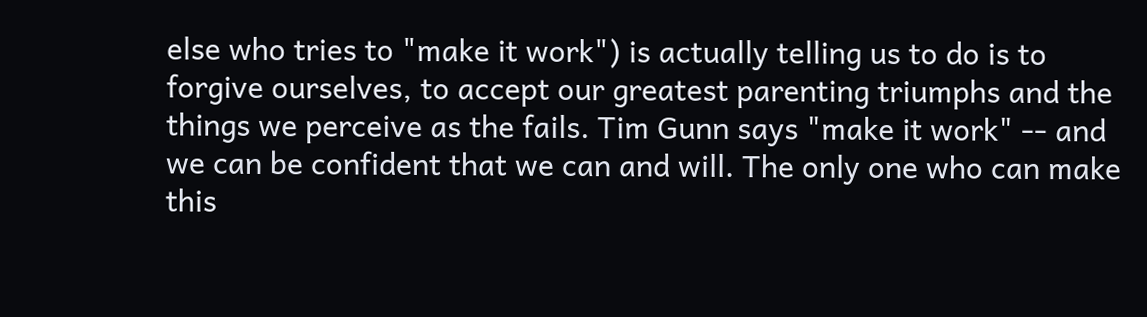else who tries to "make it work") is actually telling us to do is to forgive ourselves, to accept our greatest parenting triumphs and the things we perceive as the fails. Tim Gunn says "make it work" -- and we can be confident that we can and will. The only one who can make this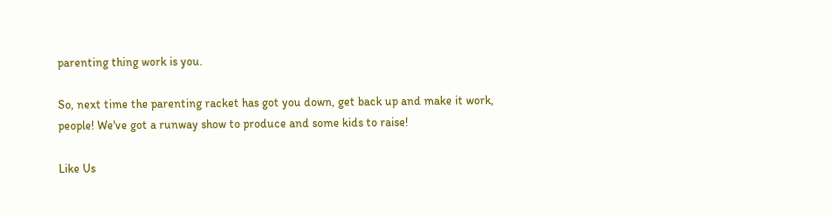parenting thing work is you.

So, next time the parenting racket has got you down, get back up and make it work, people! We've got a runway show to produce and some kids to raise!

Like Us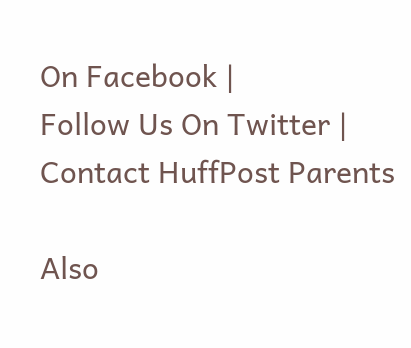On Facebook |
Follow Us On Twitter |
Contact HuffPost Parents

Also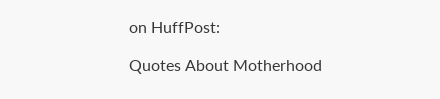on HuffPost:

Quotes About Motherhood